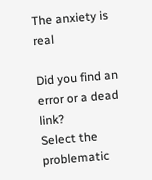The anxiety is real

Did you find an error or a dead link?
Select the problematic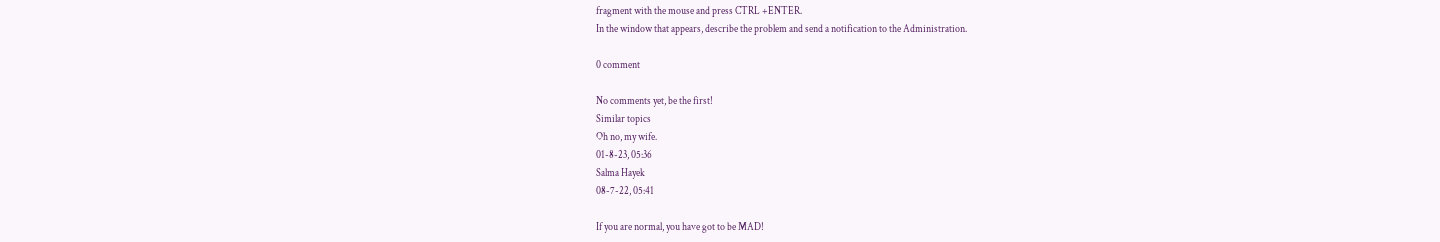fragment with the mouse and press CTRL +ENTER.
In the window that appears, describe the problem and send a notification to the Administration.

0 comment

No comments yet, be the first!
Similar topics
Oh no, my wife.
01-8-23, 05:36
Salma Hayek
08-7-22, 05:41

If you are normal, you have got to be MAD!